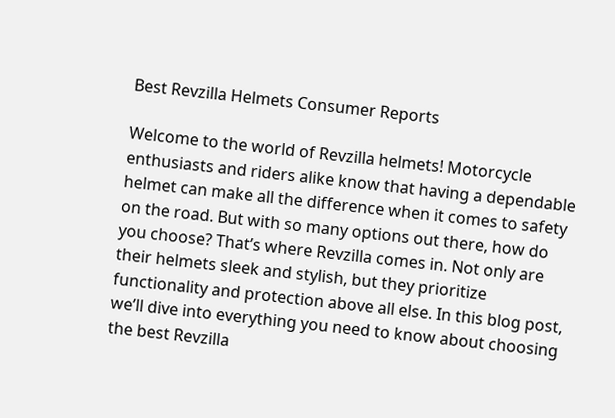Best Revzilla Helmets Consumer Reports

Welcome to the world of Revzilla helmets! Motorcycle enthusiasts and riders alike know that having a dependable helmet can make all the difference when it comes to safety on the road. But with so many options out there, how do you choose? That’s where Revzilla comes in. Not only are their helmets sleek and stylish, but they prioritize functionality and protection above all else. In this blog post, we’ll dive into everything you need to know about choosing the best Revzilla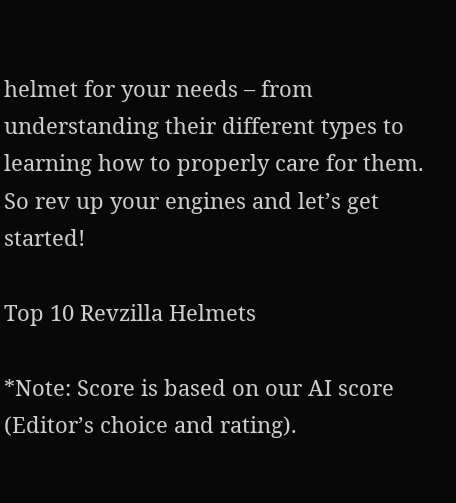helmet for your needs – from understanding their different types to learning how to properly care for them. So rev up your engines and let’s get started!

Top 10 Revzilla Helmets

*Note: Score is based on our AI score (Editor’s choice and rating).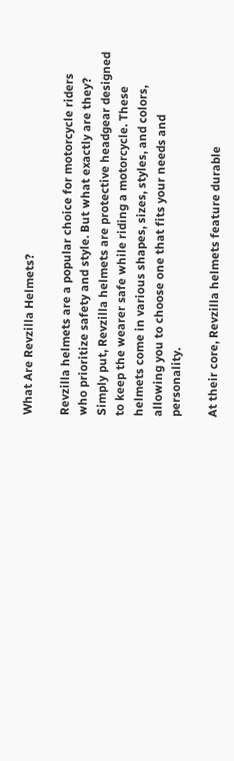What Are Revzilla Helmets?

Revzilla helmets are a popular choice for motorcycle riders who prioritize safety and style. But what exactly are they? Simply put, Revzilla helmets are protective headgear designed to keep the wearer safe while riding a motorcycle. These helmets come in various shapes, sizes, styles, and colors, allowing you to choose one that fits your needs and personality.

At their core, Revzilla helmets feature durable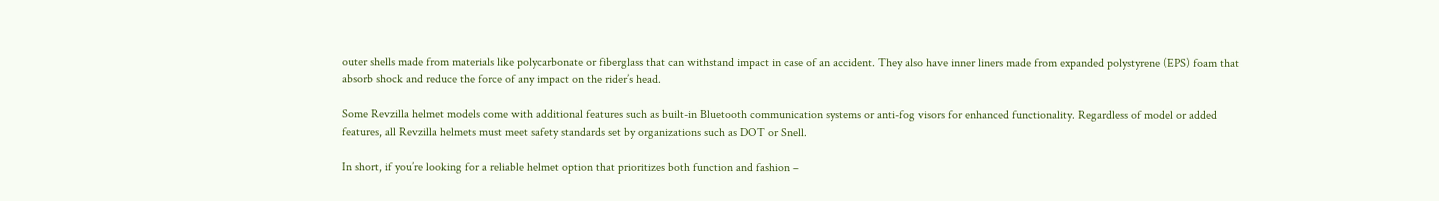outer shells made from materials like polycarbonate or fiberglass that can withstand impact in case of an accident. They also have inner liners made from expanded polystyrene (EPS) foam that absorb shock and reduce the force of any impact on the rider’s head.

Some Revzilla helmet models come with additional features such as built-in Bluetooth communication systems or anti-fog visors for enhanced functionality. Regardless of model or added features, all Revzilla helmets must meet safety standards set by organizations such as DOT or Snell.

In short, if you’re looking for a reliable helmet option that prioritizes both function and fashion –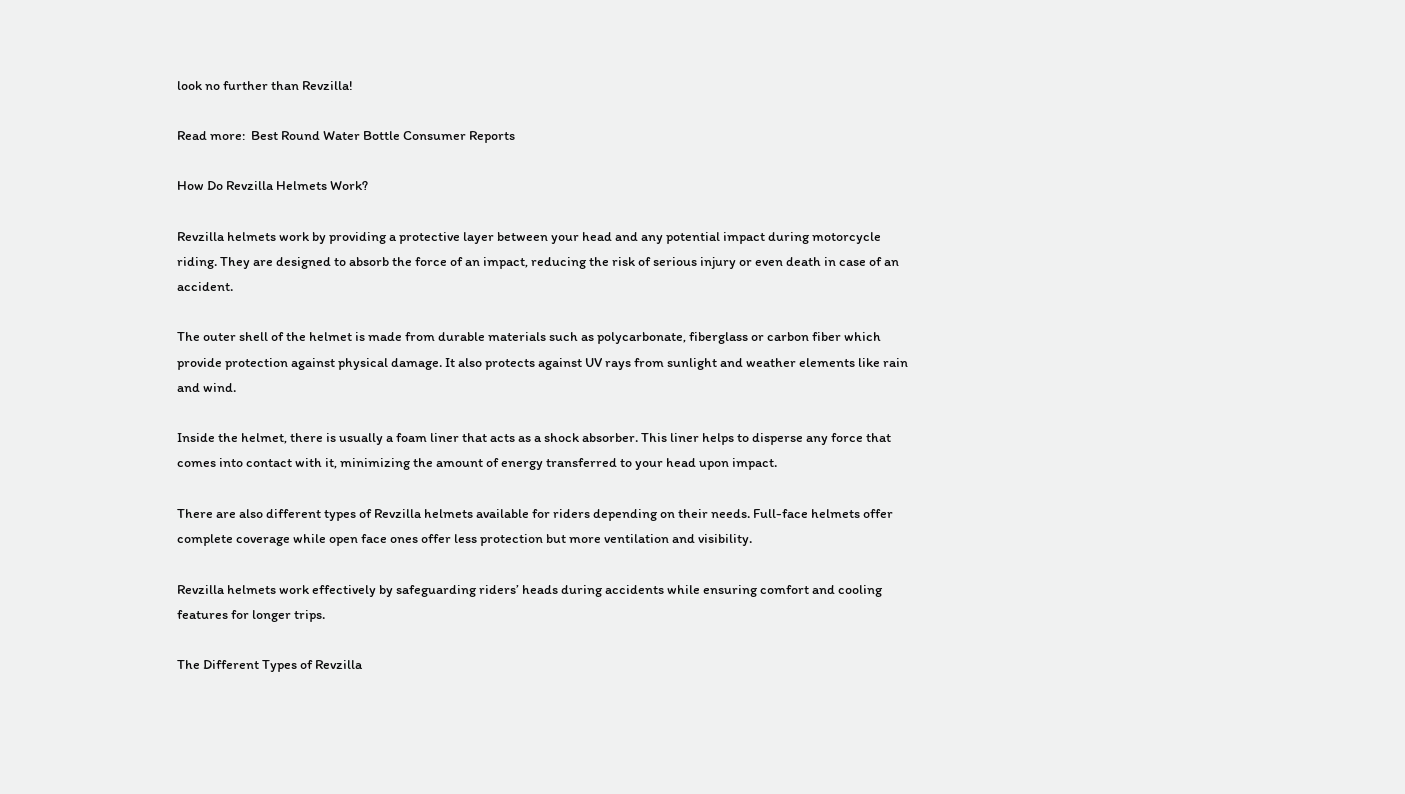look no further than Revzilla!

Read more:  Best Round Water Bottle Consumer Reports

How Do Revzilla Helmets Work?

Revzilla helmets work by providing a protective layer between your head and any potential impact during motorcycle riding. They are designed to absorb the force of an impact, reducing the risk of serious injury or even death in case of an accident.

The outer shell of the helmet is made from durable materials such as polycarbonate, fiberglass or carbon fiber which provide protection against physical damage. It also protects against UV rays from sunlight and weather elements like rain and wind.

Inside the helmet, there is usually a foam liner that acts as a shock absorber. This liner helps to disperse any force that comes into contact with it, minimizing the amount of energy transferred to your head upon impact.

There are also different types of Revzilla helmets available for riders depending on their needs. Full-face helmets offer complete coverage while open face ones offer less protection but more ventilation and visibility.

Revzilla helmets work effectively by safeguarding riders’ heads during accidents while ensuring comfort and cooling features for longer trips.

The Different Types of Revzilla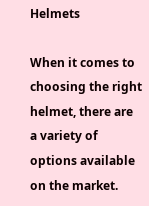Helmets

When it comes to choosing the right helmet, there are a variety of options available on the market.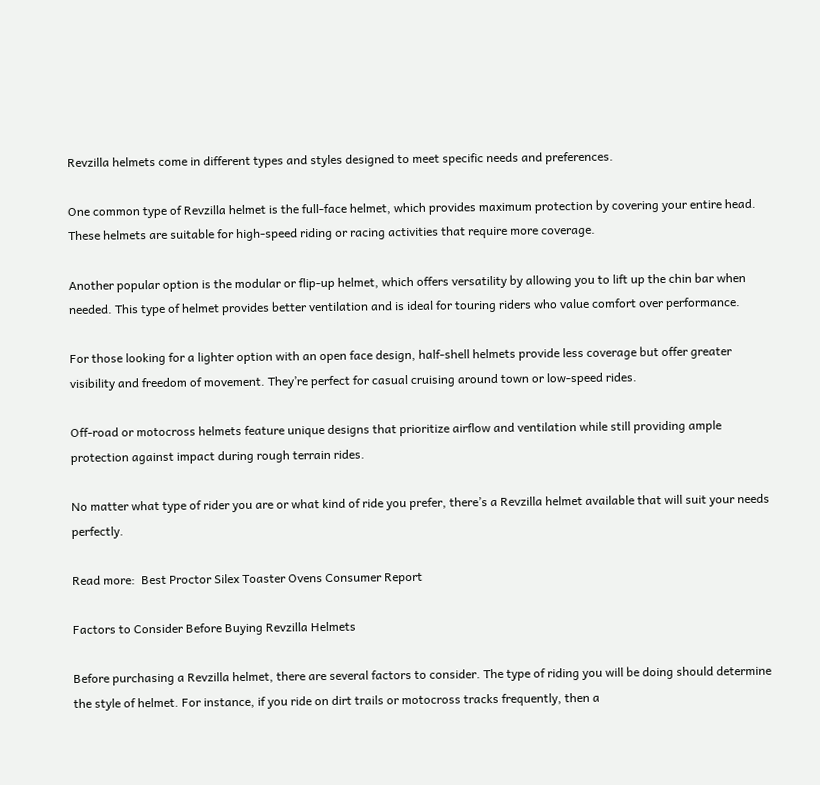Revzilla helmets come in different types and styles designed to meet specific needs and preferences.

One common type of Revzilla helmet is the full-face helmet, which provides maximum protection by covering your entire head. These helmets are suitable for high-speed riding or racing activities that require more coverage.

Another popular option is the modular or flip-up helmet, which offers versatility by allowing you to lift up the chin bar when needed. This type of helmet provides better ventilation and is ideal for touring riders who value comfort over performance.

For those looking for a lighter option with an open face design, half-shell helmets provide less coverage but offer greater visibility and freedom of movement. They’re perfect for casual cruising around town or low-speed rides.

Off-road or motocross helmets feature unique designs that prioritize airflow and ventilation while still providing ample protection against impact during rough terrain rides.

No matter what type of rider you are or what kind of ride you prefer, there’s a Revzilla helmet available that will suit your needs perfectly.

Read more:  Best Proctor Silex Toaster Ovens Consumer Report

Factors to Consider Before Buying Revzilla Helmets

Before purchasing a Revzilla helmet, there are several factors to consider. The type of riding you will be doing should determine the style of helmet. For instance, if you ride on dirt trails or motocross tracks frequently, then a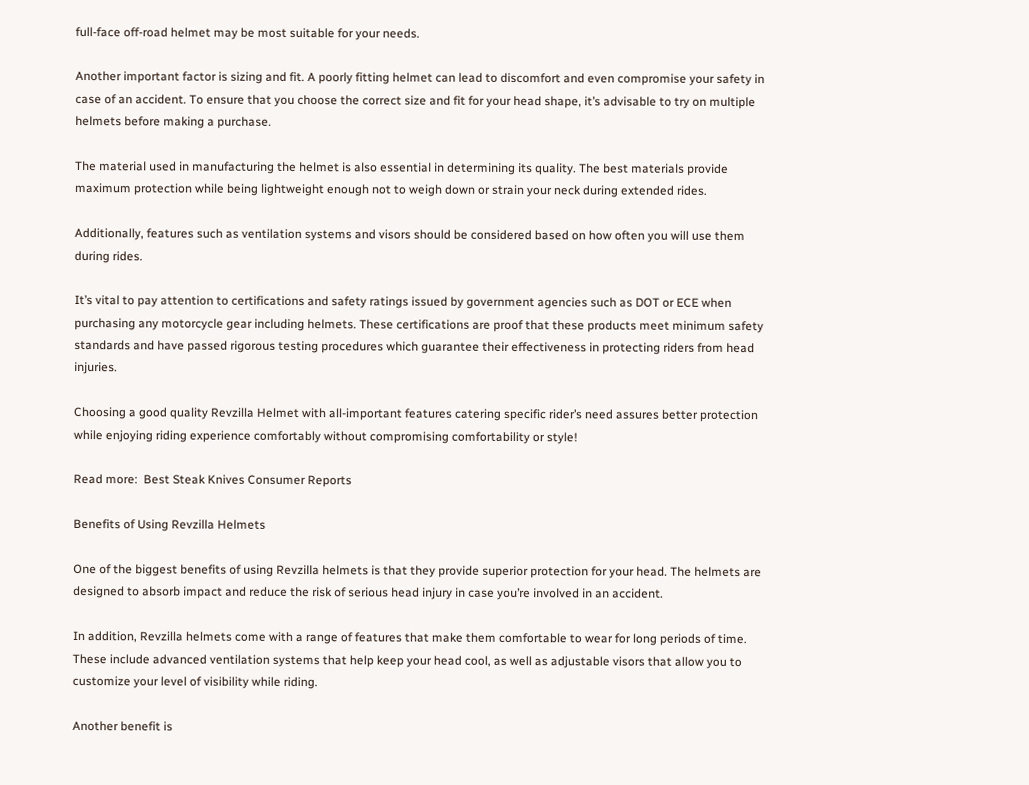full-face off-road helmet may be most suitable for your needs.

Another important factor is sizing and fit. A poorly fitting helmet can lead to discomfort and even compromise your safety in case of an accident. To ensure that you choose the correct size and fit for your head shape, it’s advisable to try on multiple helmets before making a purchase.

The material used in manufacturing the helmet is also essential in determining its quality. The best materials provide maximum protection while being lightweight enough not to weigh down or strain your neck during extended rides.

Additionally, features such as ventilation systems and visors should be considered based on how often you will use them during rides.

It’s vital to pay attention to certifications and safety ratings issued by government agencies such as DOT or ECE when purchasing any motorcycle gear including helmets. These certifications are proof that these products meet minimum safety standards and have passed rigorous testing procedures which guarantee their effectiveness in protecting riders from head injuries.

Choosing a good quality Revzilla Helmet with all-important features catering specific rider’s need assures better protection while enjoying riding experience comfortably without compromising comfortability or style!

Read more:  Best Steak Knives Consumer Reports

Benefits of Using Revzilla Helmets

One of the biggest benefits of using Revzilla helmets is that they provide superior protection for your head. The helmets are designed to absorb impact and reduce the risk of serious head injury in case you’re involved in an accident.

In addition, Revzilla helmets come with a range of features that make them comfortable to wear for long periods of time. These include advanced ventilation systems that help keep your head cool, as well as adjustable visors that allow you to customize your level of visibility while riding.

Another benefit is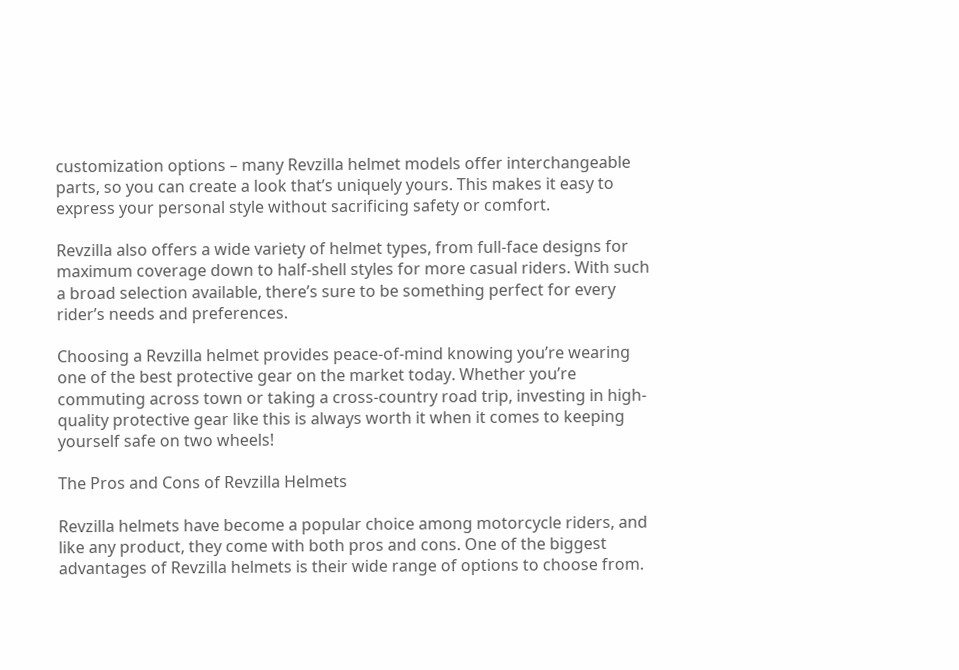customization options – many Revzilla helmet models offer interchangeable parts, so you can create a look that’s uniquely yours. This makes it easy to express your personal style without sacrificing safety or comfort.

Revzilla also offers a wide variety of helmet types, from full-face designs for maximum coverage down to half-shell styles for more casual riders. With such a broad selection available, there’s sure to be something perfect for every rider’s needs and preferences.

Choosing a Revzilla helmet provides peace-of-mind knowing you’re wearing one of the best protective gear on the market today. Whether you’re commuting across town or taking a cross-country road trip, investing in high-quality protective gear like this is always worth it when it comes to keeping yourself safe on two wheels!

The Pros and Cons of Revzilla Helmets

Revzilla helmets have become a popular choice among motorcycle riders, and like any product, they come with both pros and cons. One of the biggest advantages of Revzilla helmets is their wide range of options to choose from.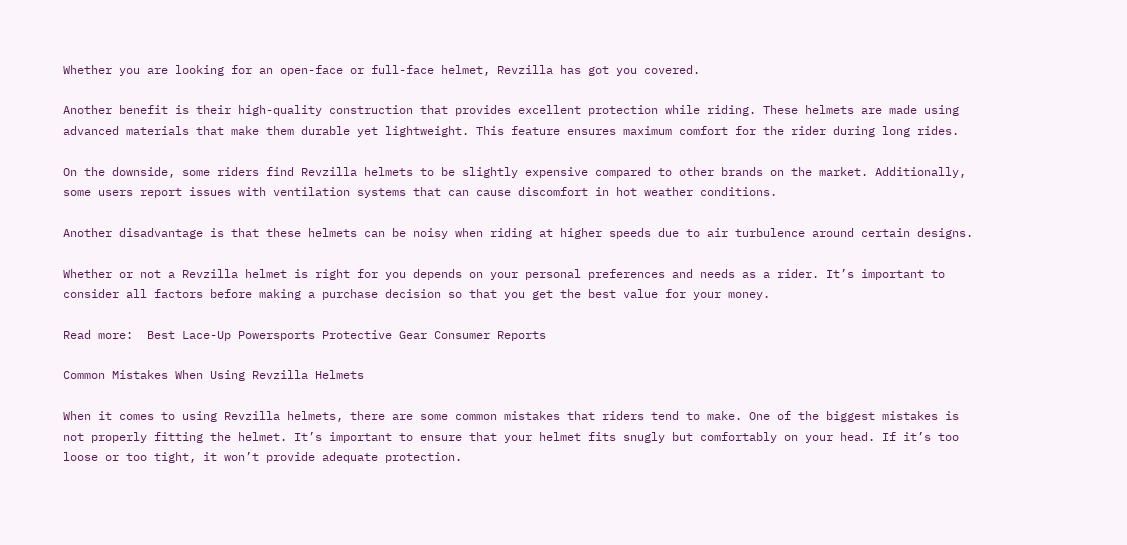Whether you are looking for an open-face or full-face helmet, Revzilla has got you covered.

Another benefit is their high-quality construction that provides excellent protection while riding. These helmets are made using advanced materials that make them durable yet lightweight. This feature ensures maximum comfort for the rider during long rides.

On the downside, some riders find Revzilla helmets to be slightly expensive compared to other brands on the market. Additionally, some users report issues with ventilation systems that can cause discomfort in hot weather conditions.

Another disadvantage is that these helmets can be noisy when riding at higher speeds due to air turbulence around certain designs.

Whether or not a Revzilla helmet is right for you depends on your personal preferences and needs as a rider. It’s important to consider all factors before making a purchase decision so that you get the best value for your money.

Read more:  Best Lace-Up Powersports Protective Gear Consumer Reports

Common Mistakes When Using Revzilla Helmets

When it comes to using Revzilla helmets, there are some common mistakes that riders tend to make. One of the biggest mistakes is not properly fitting the helmet. It’s important to ensure that your helmet fits snugly but comfortably on your head. If it’s too loose or too tight, it won’t provide adequate protection.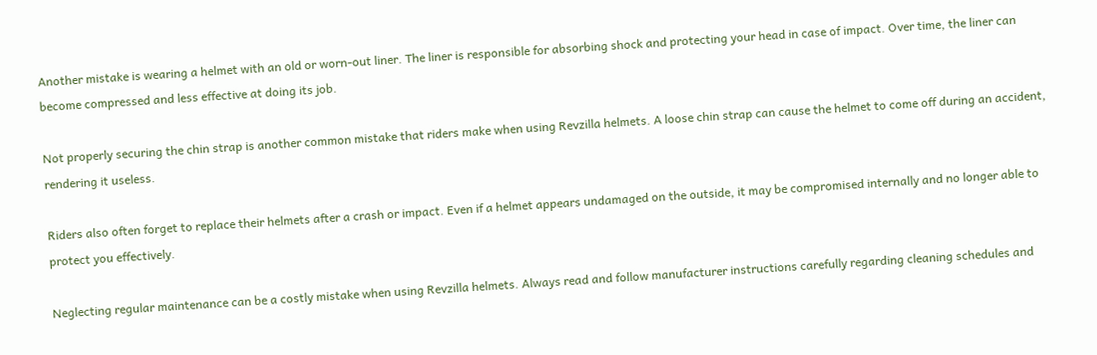Another mistake is wearing a helmet with an old or worn-out liner. The liner is responsible for absorbing shock and protecting your head in case of impact. Over time, the liner can become compressed and less effective at doing its job.

Not properly securing the chin strap is another common mistake that riders make when using Revzilla helmets. A loose chin strap can cause the helmet to come off during an accident, rendering it useless.

Riders also often forget to replace their helmets after a crash or impact. Even if a helmet appears undamaged on the outside, it may be compromised internally and no longer able to protect you effectively.

Neglecting regular maintenance can be a costly mistake when using Revzilla helmets. Always read and follow manufacturer instructions carefully regarding cleaning schedules and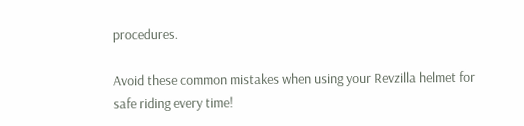procedures.

Avoid these common mistakes when using your Revzilla helmet for safe riding every time!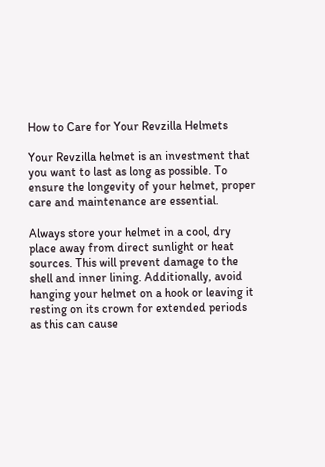How to Care for Your Revzilla Helmets

Your Revzilla helmet is an investment that you want to last as long as possible. To ensure the longevity of your helmet, proper care and maintenance are essential.

Always store your helmet in a cool, dry place away from direct sunlight or heat sources. This will prevent damage to the shell and inner lining. Additionally, avoid hanging your helmet on a hook or leaving it resting on its crown for extended periods as this can cause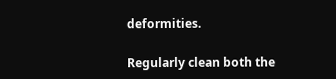deformities.

Regularly clean both the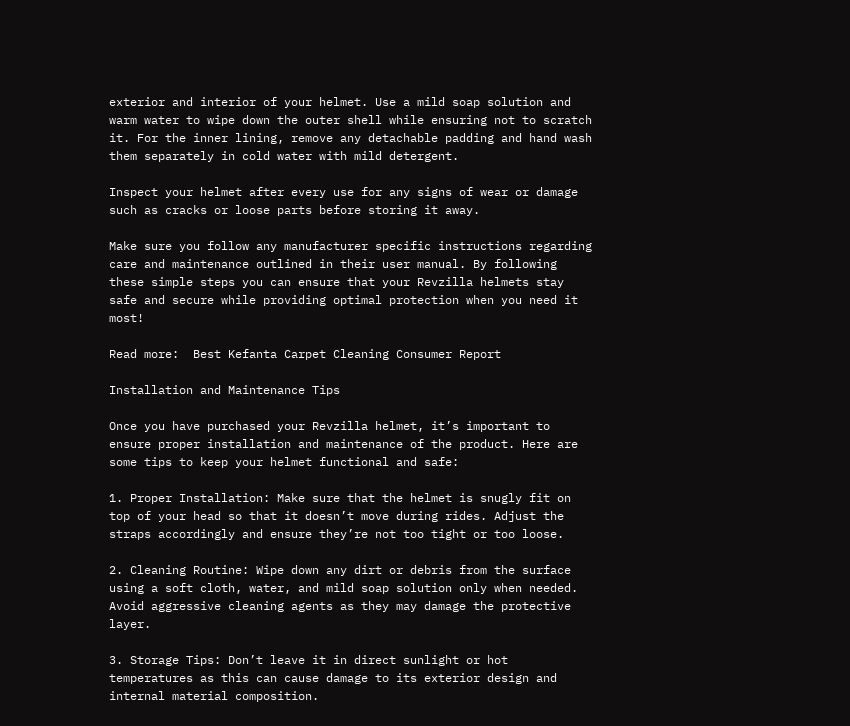exterior and interior of your helmet. Use a mild soap solution and warm water to wipe down the outer shell while ensuring not to scratch it. For the inner lining, remove any detachable padding and hand wash them separately in cold water with mild detergent.

Inspect your helmet after every use for any signs of wear or damage such as cracks or loose parts before storing it away.

Make sure you follow any manufacturer specific instructions regarding care and maintenance outlined in their user manual. By following these simple steps you can ensure that your Revzilla helmets stay safe and secure while providing optimal protection when you need it most!

Read more:  Best Kefanta Carpet Cleaning Consumer Report

Installation and Maintenance Tips

Once you have purchased your Revzilla helmet, it’s important to ensure proper installation and maintenance of the product. Here are some tips to keep your helmet functional and safe:

1. Proper Installation: Make sure that the helmet is snugly fit on top of your head so that it doesn’t move during rides. Adjust the straps accordingly and ensure they’re not too tight or too loose.

2. Cleaning Routine: Wipe down any dirt or debris from the surface using a soft cloth, water, and mild soap solution only when needed. Avoid aggressive cleaning agents as they may damage the protective layer.

3. Storage Tips: Don’t leave it in direct sunlight or hot temperatures as this can cause damage to its exterior design and internal material composition.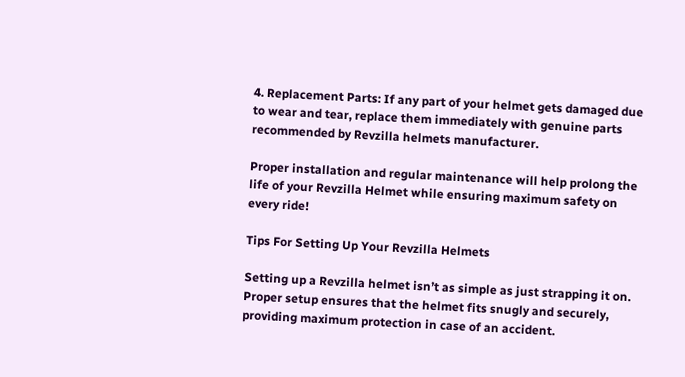4. Replacement Parts: If any part of your helmet gets damaged due to wear and tear, replace them immediately with genuine parts recommended by Revzilla helmets manufacturer.

Proper installation and regular maintenance will help prolong the life of your Revzilla Helmet while ensuring maximum safety on every ride!

Tips For Setting Up Your Revzilla Helmets

Setting up a Revzilla helmet isn’t as simple as just strapping it on. Proper setup ensures that the helmet fits snugly and securely, providing maximum protection in case of an accident.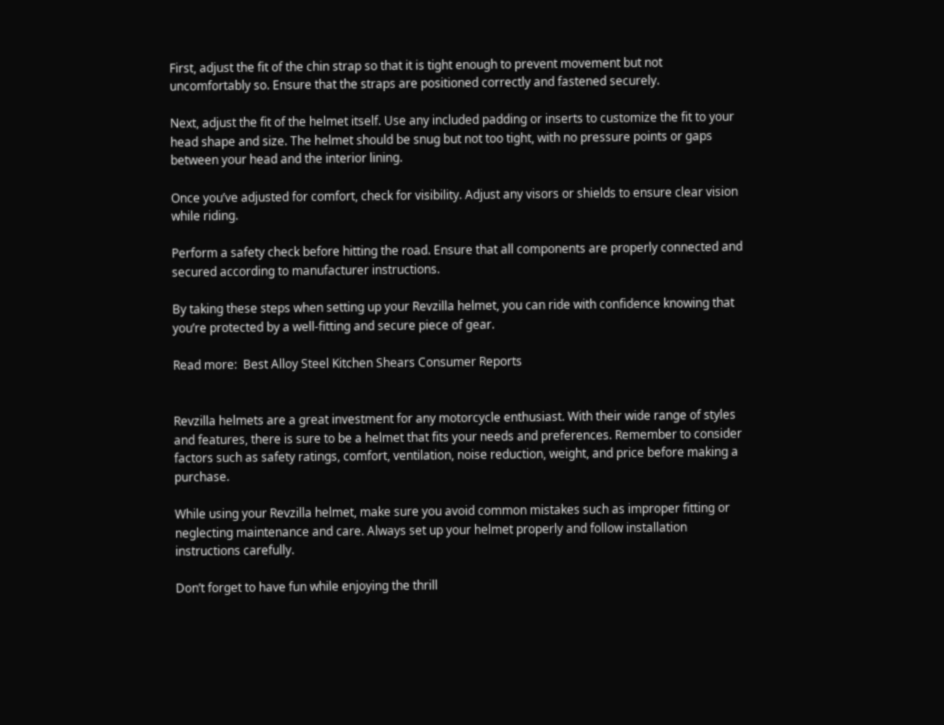First, adjust the fit of the chin strap so that it is tight enough to prevent movement but not uncomfortably so. Ensure that the straps are positioned correctly and fastened securely.

Next, adjust the fit of the helmet itself. Use any included padding or inserts to customize the fit to your head shape and size. The helmet should be snug but not too tight, with no pressure points or gaps between your head and the interior lining.

Once you’ve adjusted for comfort, check for visibility. Adjust any visors or shields to ensure clear vision while riding.

Perform a safety check before hitting the road. Ensure that all components are properly connected and secured according to manufacturer instructions.

By taking these steps when setting up your Revzilla helmet, you can ride with confidence knowing that you’re protected by a well-fitting and secure piece of gear.

Read more:  Best Alloy Steel Kitchen Shears Consumer Reports


Revzilla helmets are a great investment for any motorcycle enthusiast. With their wide range of styles and features, there is sure to be a helmet that fits your needs and preferences. Remember to consider factors such as safety ratings, comfort, ventilation, noise reduction, weight, and price before making a purchase.

While using your Revzilla helmet, make sure you avoid common mistakes such as improper fitting or neglecting maintenance and care. Always set up your helmet properly and follow installation instructions carefully.

Don’t forget to have fun while enjoying the thrill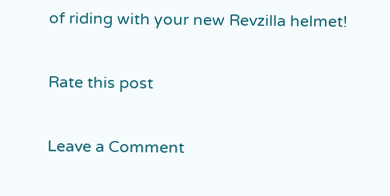of riding with your new Revzilla helmet!

Rate this post

Leave a Comment